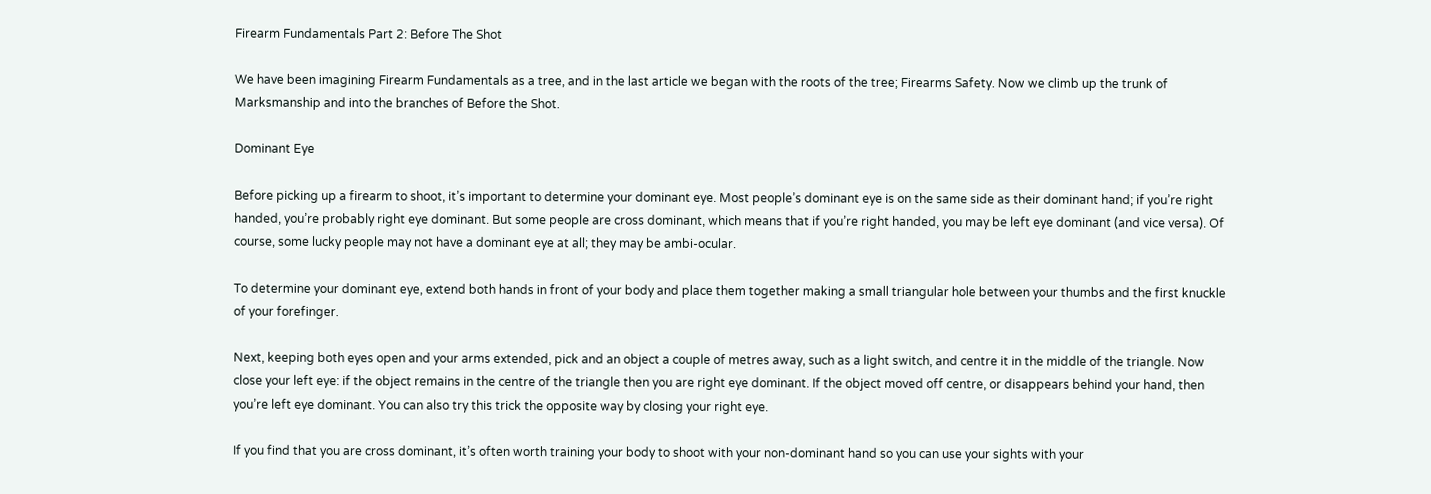Firearm Fundamentals Part 2: Before The Shot

We have been imagining Firearm Fundamentals as a tree, and in the last article we began with the roots of the tree; Firearms Safety. Now we climb up the trunk of Marksmanship and into the branches of Before the Shot.

Dominant Eye

Before picking up a firearm to shoot, it’s important to determine your dominant eye. Most people’s dominant eye is on the same side as their dominant hand; if you’re right handed, you’re probably right eye dominant. But some people are cross dominant, which means that if you’re right handed, you may be left eye dominant (and vice versa). Of course, some lucky people may not have a dominant eye at all; they may be ambi-ocular.

To determine your dominant eye, extend both hands in front of your body and place them together making a small triangular hole between your thumbs and the first knuckle of your forefinger.

Next, keeping both eyes open and your arms extended, pick and an object a couple of metres away, such as a light switch, and centre it in the middle of the triangle. Now close your left eye: if the object remains in the centre of the triangle then you are right eye dominant. If the object moved off centre, or disappears behind your hand, then you’re left eye dominant. You can also try this trick the opposite way by closing your right eye.

If you find that you are cross dominant, it’s often worth training your body to shoot with your non-dominant hand so you can use your sights with your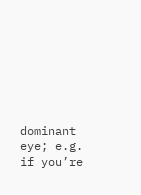dominant eye; e.g. if you’re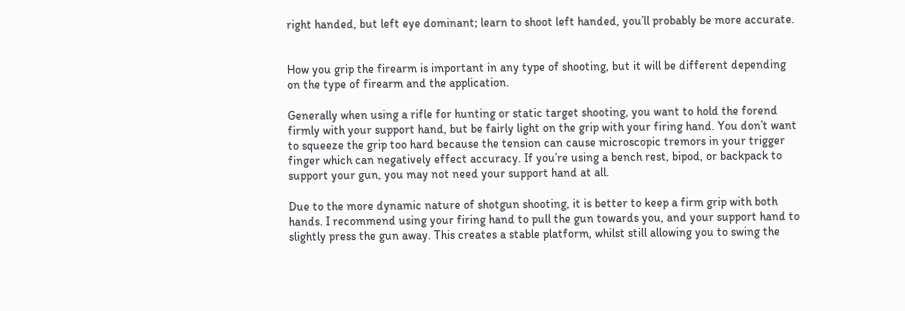right handed, but left eye dominant; learn to shoot left handed, you’ll probably be more accurate.


How you grip the firearm is important in any type of shooting, but it will be different depending on the type of firearm and the application.

Generally when using a rifle for hunting or static target shooting, you want to hold the forend firmly with your support hand, but be fairly light on the grip with your firing hand. You don’t want to squeeze the grip too hard because the tension can cause microscopic tremors in your trigger finger which can negatively effect accuracy. If you’re using a bench rest, bipod, or backpack to support your gun, you may not need your support hand at all.

Due to the more dynamic nature of shotgun shooting, it is better to keep a firm grip with both hands. I recommend using your firing hand to pull the gun towards you, and your support hand to slightly press the gun away. This creates a stable platform, whilst still allowing you to swing the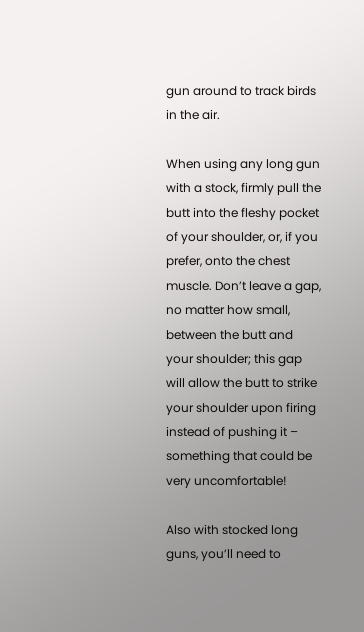gun around to track birds in the air.

When using any long gun with a stock, firmly pull the butt into the fleshy pocket of your shoulder, or, if you prefer, onto the chest muscle. Don’t leave a gap, no matter how small, between the butt and your shoulder; this gap will allow the butt to strike your shoulder upon firing instead of pushing it – something that could be very uncomfortable!

Also with stocked long guns, you’ll need to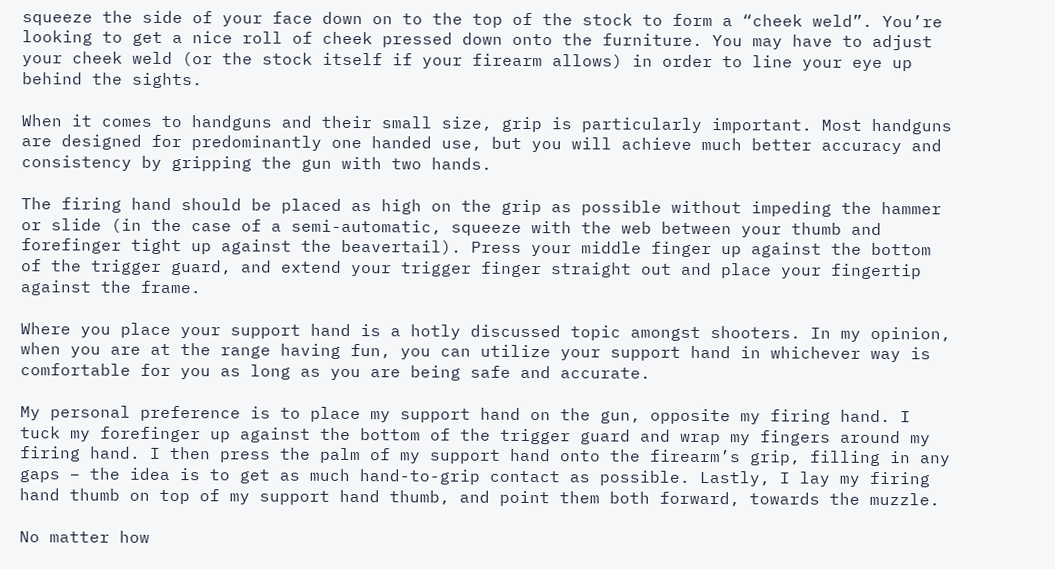squeeze the side of your face down on to the top of the stock to form a “cheek weld”. You’re looking to get a nice roll of cheek pressed down onto the furniture. You may have to adjust your cheek weld (or the stock itself if your firearm allows) in order to line your eye up behind the sights.

When it comes to handguns and their small size, grip is particularly important. Most handguns are designed for predominantly one handed use, but you will achieve much better accuracy and consistency by gripping the gun with two hands.

The firing hand should be placed as high on the grip as possible without impeding the hammer or slide (in the case of a semi-automatic, squeeze with the web between your thumb and forefinger tight up against the beavertail). Press your middle finger up against the bottom of the trigger guard, and extend your trigger finger straight out and place your fingertip against the frame.

Where you place your support hand is a hotly discussed topic amongst shooters. In my opinion, when you are at the range having fun, you can utilize your support hand in whichever way is comfortable for you as long as you are being safe and accurate.

My personal preference is to place my support hand on the gun, opposite my firing hand. I tuck my forefinger up against the bottom of the trigger guard and wrap my fingers around my firing hand. I then press the palm of my support hand onto the firearm’s grip, filling in any gaps – the idea is to get as much hand-to-grip contact as possible. Lastly, I lay my firing hand thumb on top of my support hand thumb, and point them both forward, towards the muzzle.

No matter how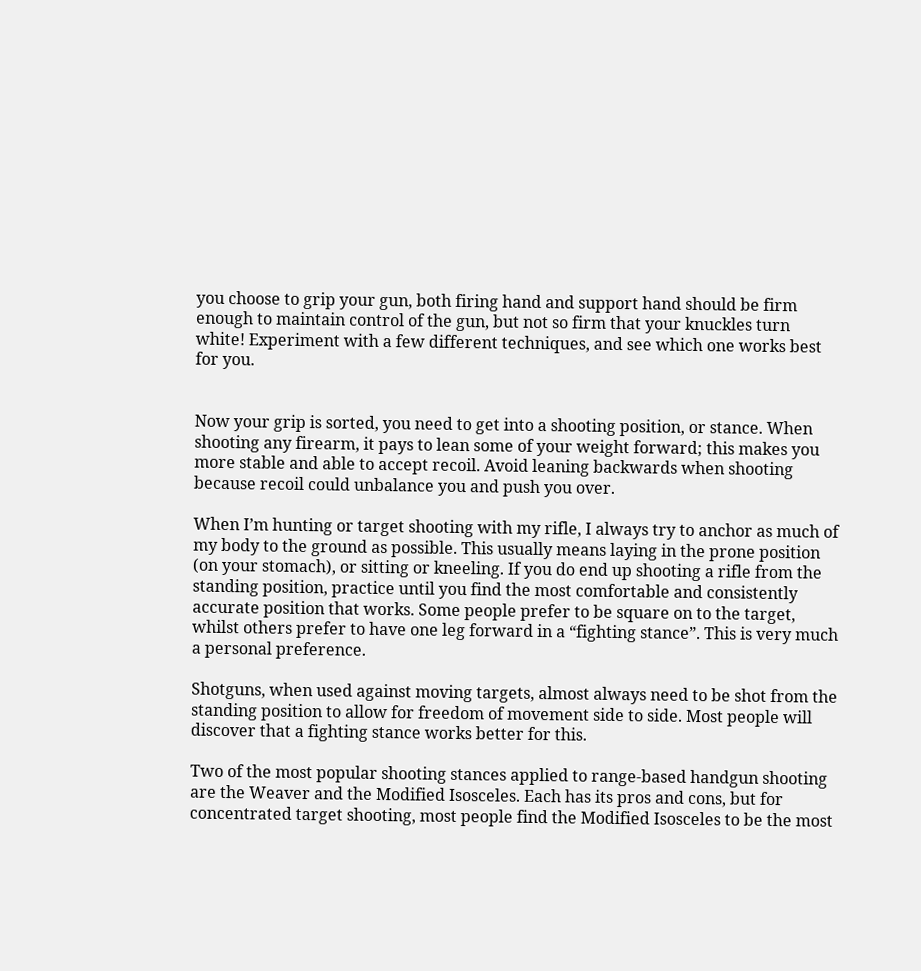you choose to grip your gun, both firing hand and support hand should be firm enough to maintain control of the gun, but not so firm that your knuckles turn white! Experiment with a few different techniques, and see which one works best for you.


Now your grip is sorted, you need to get into a shooting position, or stance. When shooting any firearm, it pays to lean some of your weight forward; this makes you more stable and able to accept recoil. Avoid leaning backwards when shooting because recoil could unbalance you and push you over.

When I’m hunting or target shooting with my rifle, I always try to anchor as much of my body to the ground as possible. This usually means laying in the prone position (on your stomach), or sitting or kneeling. If you do end up shooting a rifle from the standing position, practice until you find the most comfortable and consistently accurate position that works. Some people prefer to be square on to the target, whilst others prefer to have one leg forward in a “fighting stance”. This is very much a personal preference.

Shotguns, when used against moving targets, almost always need to be shot from the standing position to allow for freedom of movement side to side. Most people will discover that a fighting stance works better for this.

Two of the most popular shooting stances applied to range-based handgun shooting are the Weaver and the Modified Isosceles. Each has its pros and cons, but for concentrated target shooting, most people find the Modified Isosceles to be the most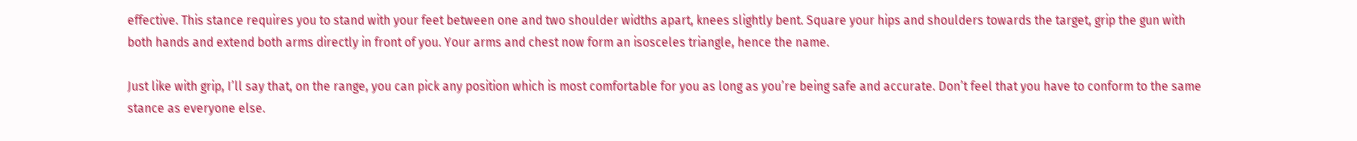effective. This stance requires you to stand with your feet between one and two shoulder widths apart, knees slightly bent. Square your hips and shoulders towards the target, grip the gun with both hands and extend both arms directly in front of you. Your arms and chest now form an isosceles triangle, hence the name.

Just like with grip, I’ll say that, on the range, you can pick any position which is most comfortable for you as long as you’re being safe and accurate. Don’t feel that you have to conform to the same stance as everyone else.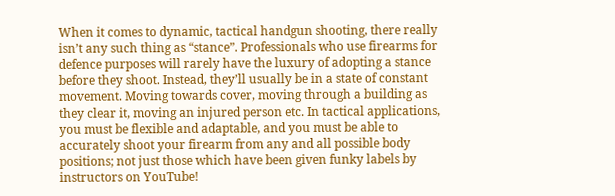When it comes to dynamic, tactical handgun shooting, there really isn’t any such thing as “stance”. Professionals who use firearms for defence purposes will rarely have the luxury of adopting a stance before they shoot. Instead, they’ll usually be in a state of constant movement. Moving towards cover, moving through a building as they clear it, moving an injured person etc. In tactical applications, you must be flexible and adaptable, and you must be able to accurately shoot your firearm from any and all possible body positions; not just those which have been given funky labels by instructors on YouTube!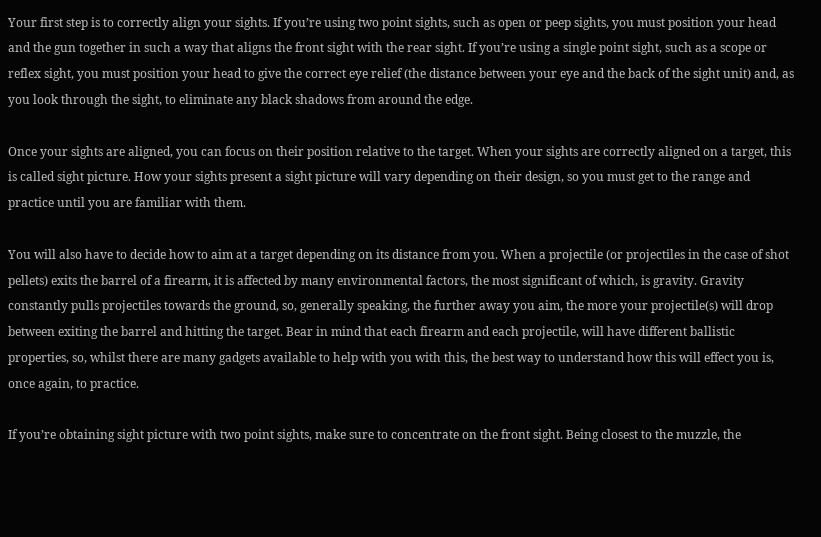Your first step is to correctly align your sights. If you’re using two point sights, such as open or peep sights, you must position your head and the gun together in such a way that aligns the front sight with the rear sight. If you’re using a single point sight, such as a scope or reflex sight, you must position your head to give the correct eye relief (the distance between your eye and the back of the sight unit) and, as you look through the sight, to eliminate any black shadows from around the edge.

Once your sights are aligned, you can focus on their position relative to the target. When your sights are correctly aligned on a target, this is called sight picture. How your sights present a sight picture will vary depending on their design, so you must get to the range and practice until you are familiar with them.

You will also have to decide how to aim at a target depending on its distance from you. When a projectile (or projectiles in the case of shot pellets) exits the barrel of a firearm, it is affected by many environmental factors, the most significant of which, is gravity. Gravity constantly pulls projectiles towards the ground, so, generally speaking, the further away you aim, the more your projectile(s) will drop between exiting the barrel and hitting the target. Bear in mind that each firearm and each projectile, will have different ballistic properties, so, whilst there are many gadgets available to help with you with this, the best way to understand how this will effect you is, once again, to practice.

If you’re obtaining sight picture with two point sights, make sure to concentrate on the front sight. Being closest to the muzzle, the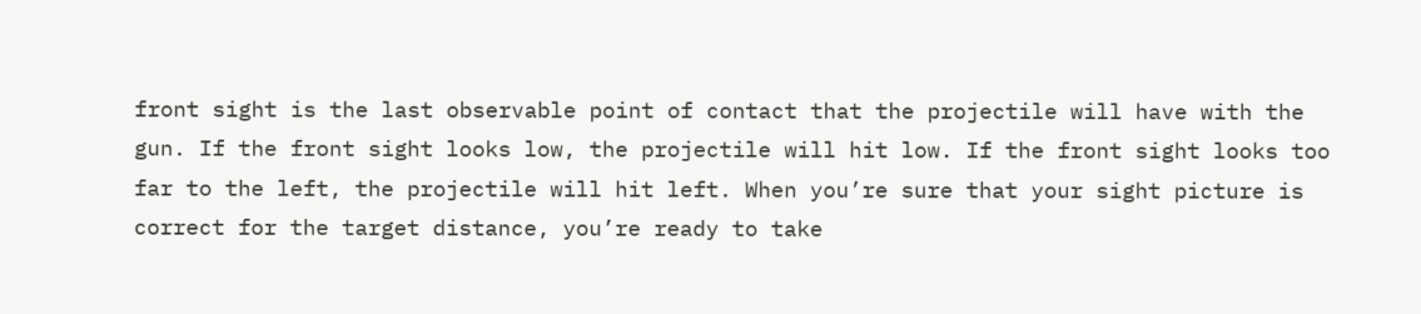front sight is the last observable point of contact that the projectile will have with the gun. If the front sight looks low, the projectile will hit low. If the front sight looks too far to the left, the projectile will hit left. When you’re sure that your sight picture is correct for the target distance, you’re ready to take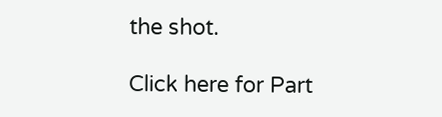the shot.

Click here for Part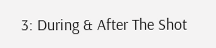3: During & After The Shot